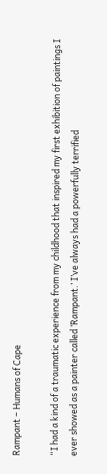Rampant – Humans of Cape

“I had a kind of a traumatic experience from my childhood that inspired my first exhibition of paintings I ever showed as a painter called ‘Rampant.’ I’ve always had a powerfully terrified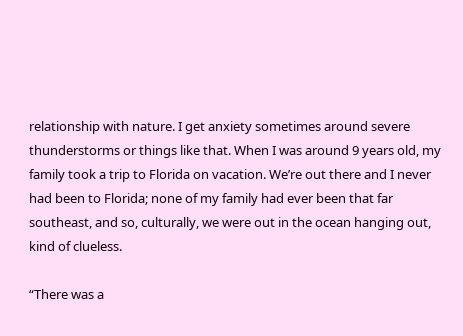relationship with nature. I get anxiety sometimes around severe thunderstorms or things like that. When I was around 9 years old, my family took a trip to Florida on vacation. We’re out there and I never had been to Florida; none of my family had ever been that far southeast, and so, culturally, we were out in the ocean hanging out, kind of clueless.

“There was a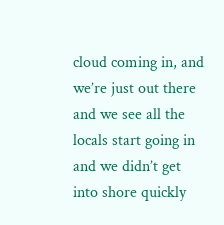cloud coming in, and we’re just out there and we see all the locals start going in and we didn’t get into shore quickly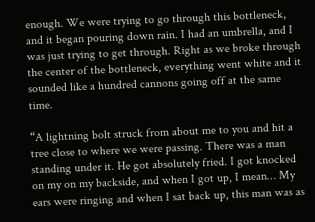enough. We were trying to go through this bottleneck, and it began pouring down rain. I had an umbrella, and I was just trying to get through. Right as we broke through the center of the bottleneck, everything went white and it sounded like a hundred cannons going off at the same time.

“A lightning bolt struck from about me to you and hit a tree close to where we were passing. There was a man standing under it. He got absolutely fried. I got knocked on my on my backside, and when I got up, I mean… My ears were ringing and when I sat back up, this man was as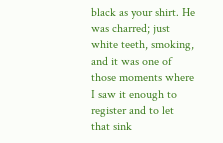black as your shirt. He was charred; just white teeth, smoking, and it was one of those moments where I saw it enough to register and to let that sink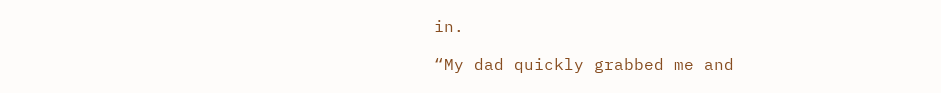in.

“My dad quickly grabbed me and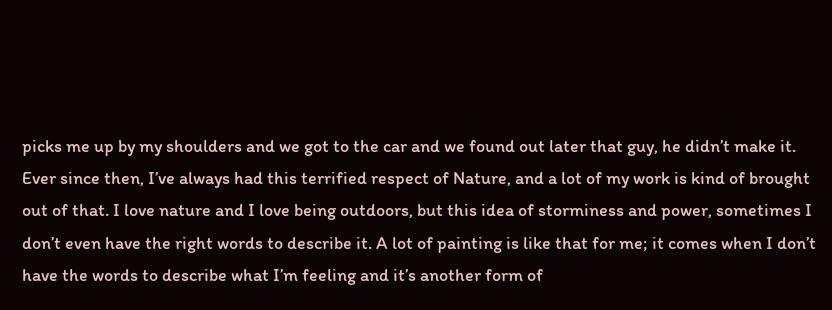picks me up by my shoulders and we got to the car and we found out later that guy, he didn’t make it. Ever since then, I’ve always had this terrified respect of Nature, and a lot of my work is kind of brought out of that. I love nature and I love being outdoors, but this idea of storminess and power, sometimes I don’t even have the right words to describe it. A lot of painting is like that for me; it comes when I don’t have the words to describe what I’m feeling and it’s another form of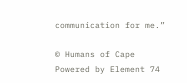communication for me.”

© Humans of Cape
Powered by Element 74